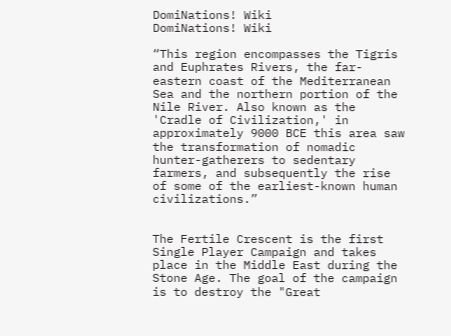DomiNations! Wiki
DomiNations! Wiki

“This region encompasses the Tigris and Euphrates Rivers, the far-eastern coast of the Mediterranean Sea and the northern portion of the Nile River. Also known as the 'Cradle of Civilization,' in approximately 9000 BCE this area saw the transformation of nomadic hunter-gatherers to sedentary farmers, and subsequently the rise of some of the earliest-known human civilizations.”


The Fertile Crescent is the first Single Player Campaign and takes place in the Middle East during the Stone Age. The goal of the campaign is to destroy the "Great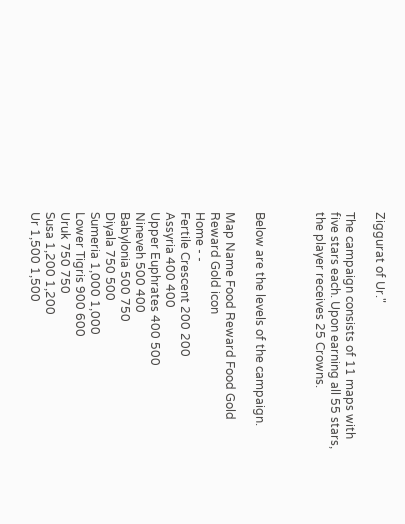Ziggurat of Ur."

The campaign consists of 11 maps with five stars each. Upon earning all 55 stars, the player receives 25 Crowns.



Below are the levels of the campaign.

Map Name Food Reward Food Gold Reward Gold icon
Home - -
Fertile Crescent 200 200
Assyria 400 400
Upper Euphrates 400 500
Nineveh 500 400
Babylonia 500 750
Diyala 750 500
Sumeria 1,000 1,000
Lower Tigris 900 600
Uruk 750 750
Susa 1,200 1,200
Ur 1,500 1,500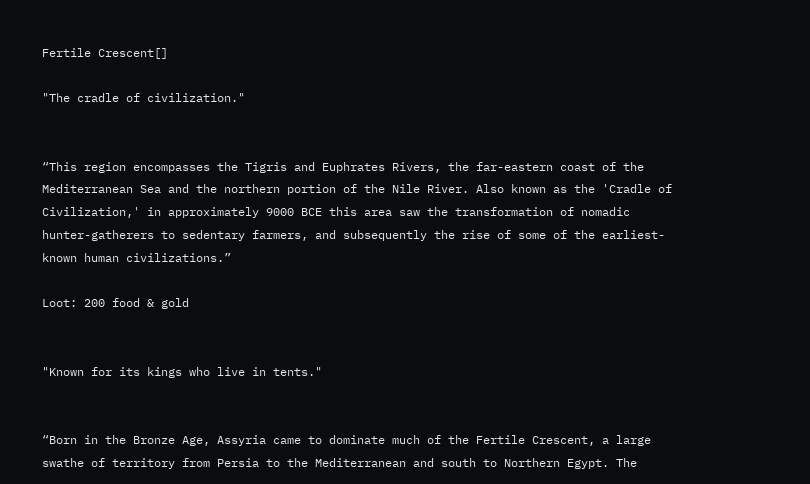Fertile Crescent[]

"The cradle of civilization."


“This region encompasses the Tigris and Euphrates Rivers, the far-eastern coast of the Mediterranean Sea and the northern portion of the Nile River. Also known as the 'Cradle of Civilization,' in approximately 9000 BCE this area saw the transformation of nomadic hunter-gatherers to sedentary farmers, and subsequently the rise of some of the earliest-known human civilizations.”

Loot: 200 food & gold


"Known for its kings who live in tents."


“Born in the Bronze Age, Assyria came to dominate much of the Fertile Crescent, a large swathe of territory from Persia to the Mediterranean and south to Northern Egypt. The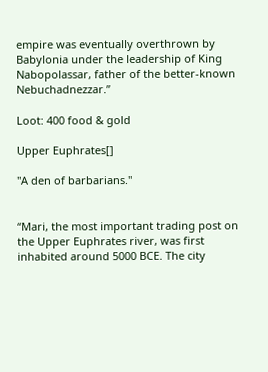empire was eventually overthrown by Babylonia under the leadership of King Nabopolassar, father of the better-known Nebuchadnezzar.”

Loot: 400 food & gold

Upper Euphrates[]

"A den of barbarians."


“Mari, the most important trading post on the Upper Euphrates river, was first inhabited around 5000 BCE. The city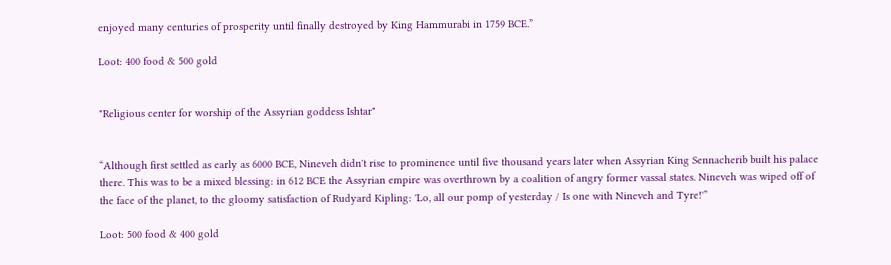enjoyed many centuries of prosperity until finally destroyed by King Hammurabi in 1759 BCE.”

Loot: 400 food & 500 gold


"Religious center for worship of the Assyrian goddess Ishtar"


“Although first settled as early as 6000 BCE, Nineveh didn't rise to prominence until five thousand years later when Assyrian King Sennacherib built his palace there. This was to be a mixed blessing: in 612 BCE the Assyrian empire was overthrown by a coalition of angry former vassal states. Nineveh was wiped off of the face of the planet, to the gloomy satisfaction of Rudyard Kipling: 'Lo, all our pomp of yesterday / Is one with Nineveh and Tyre!'”

Loot: 500 food & 400 gold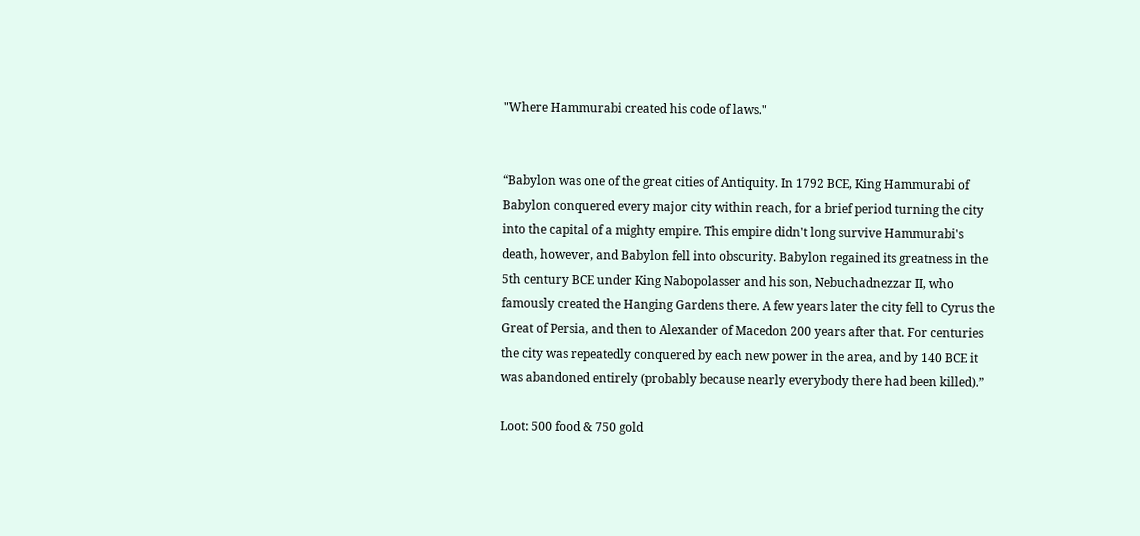"Where Hammurabi created his code of laws."


“Babylon was one of the great cities of Antiquity. In 1792 BCE, King Hammurabi of Babylon conquered every major city within reach, for a brief period turning the city into the capital of a mighty empire. This empire didn't long survive Hammurabi's death, however, and Babylon fell into obscurity. Babylon regained its greatness in the 5th century BCE under King Nabopolasser and his son, Nebuchadnezzar II, who famously created the Hanging Gardens there. A few years later the city fell to Cyrus the Great of Persia, and then to Alexander of Macedon 200 years after that. For centuries the city was repeatedly conquered by each new power in the area, and by 140 BCE it was abandoned entirely (probably because nearly everybody there had been killed).”

Loot: 500 food & 750 gold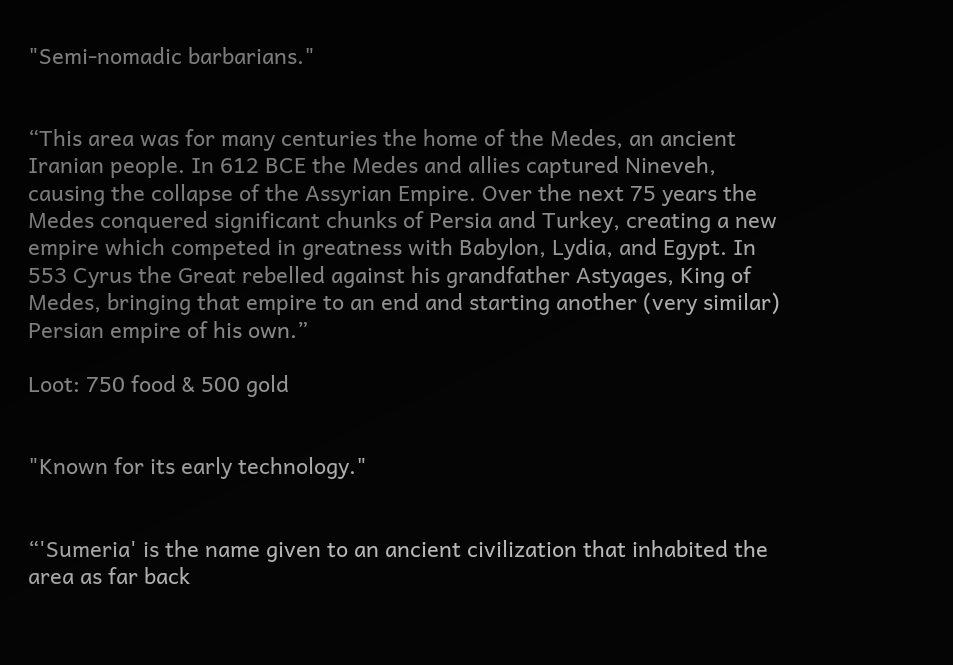"Semi-nomadic barbarians."


“This area was for many centuries the home of the Medes, an ancient Iranian people. In 612 BCE the Medes and allies captured Nineveh, causing the collapse of the Assyrian Empire. Over the next 75 years the Medes conquered significant chunks of Persia and Turkey, creating a new empire which competed in greatness with Babylon, Lydia, and Egypt. In 553 Cyrus the Great rebelled against his grandfather Astyages, King of Medes, bringing that empire to an end and starting another (very similar) Persian empire of his own.”

Loot: 750 food & 500 gold


"Known for its early technology."


“'Sumeria' is the name given to an ancient civilization that inhabited the area as far back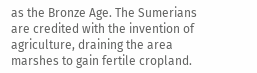as the Bronze Age. The Sumerians are credited with the invention of agriculture, draining the area marshes to gain fertile cropland.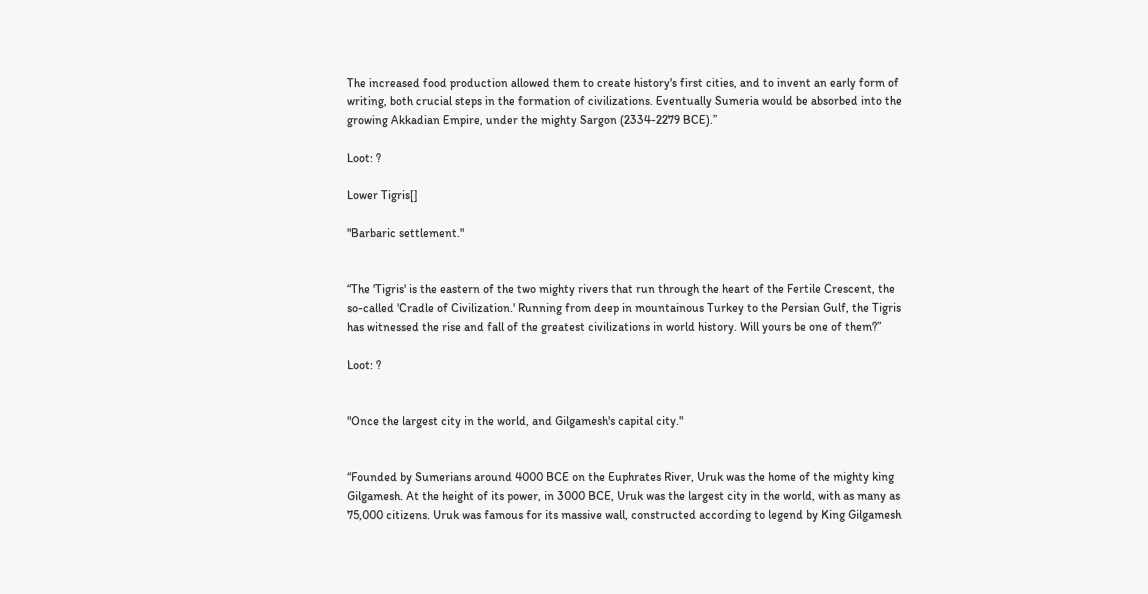The increased food production allowed them to create history's first cities, and to invent an early form of writing, both crucial steps in the formation of civilizations. Eventually Sumeria would be absorbed into the growing Akkadian Empire, under the mighty Sargon (2334-2279 BCE).”

Loot: ?

Lower Tigris[]

"Barbaric settlement."


“The 'Tigris' is the eastern of the two mighty rivers that run through the heart of the Fertile Crescent, the so-called 'Cradle of Civilization.' Running from deep in mountainous Turkey to the Persian Gulf, the Tigris has witnessed the rise and fall of the greatest civilizations in world history. Will yours be one of them?”

Loot: ?


"Once the largest city in the world, and Gilgamesh's capital city."


“Founded by Sumerians around 4000 BCE on the Euphrates River, Uruk was the home of the mighty king Gilgamesh. At the height of its power, in 3000 BCE, Uruk was the largest city in the world, with as many as 75,000 citizens. Uruk was famous for its massive wall, constructed according to legend by King Gilgamesh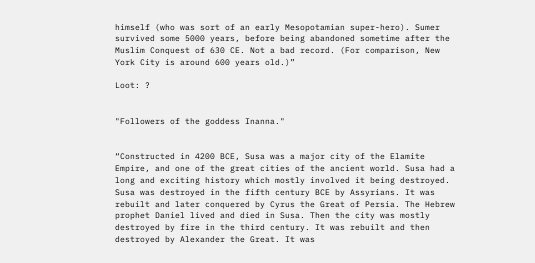himself (who was sort of an early Mesopotamian super-hero). Sumer survived some 5000 years, before being abandoned sometime after the Muslim Conquest of 630 CE. Not a bad record. (For comparison, New York City is around 600 years old.)”

Loot: ?


"Followers of the goddess Inanna."


“Constructed in 4200 BCE, Susa was a major city of the Elamite Empire, and one of the great cities of the ancient world. Susa had a long and exciting history which mostly involved it being destroyed. Susa was destroyed in the fifth century BCE by Assyrians. It was rebuilt and later conquered by Cyrus the Great of Persia. The Hebrew prophet Daniel lived and died in Susa. Then the city was mostly destroyed by fire in the third century. It was rebuilt and then destroyed by Alexander the Great. It was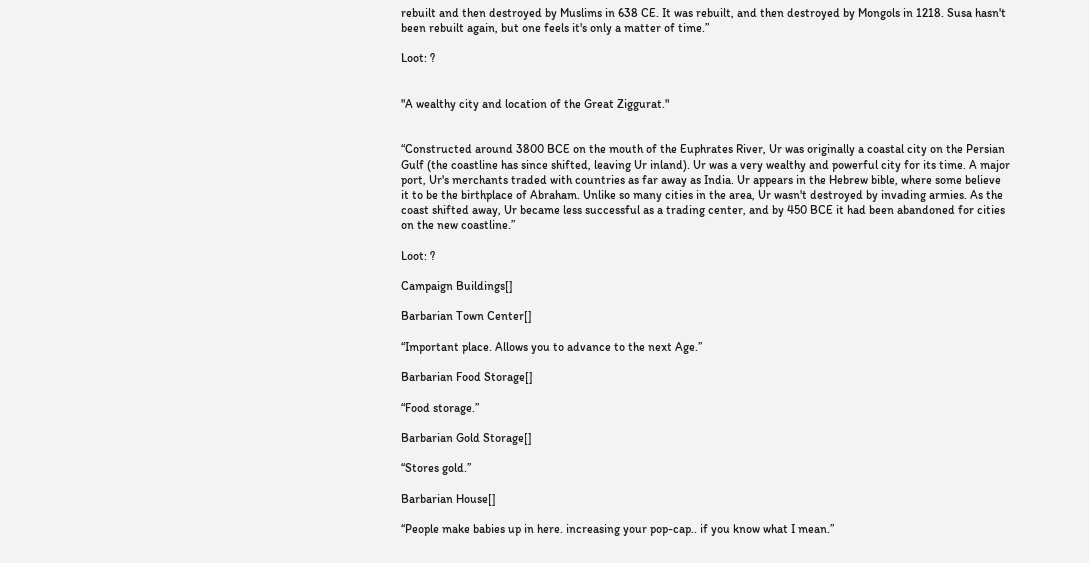rebuilt and then destroyed by Muslims in 638 CE. It was rebuilt, and then destroyed by Mongols in 1218. Susa hasn't been rebuilt again, but one feels it's only a matter of time.”

Loot: ?


"A wealthy city and location of the Great Ziggurat."


“Constructed around 3800 BCE on the mouth of the Euphrates River, Ur was originally a coastal city on the Persian Gulf (the coastline has since shifted, leaving Ur inland). Ur was a very wealthy and powerful city for its time. A major port, Ur's merchants traded with countries as far away as India. Ur appears in the Hebrew bible, where some believe it to be the birthplace of Abraham. Unlike so many cities in the area, Ur wasn't destroyed by invading armies. As the coast shifted away, Ur became less successful as a trading center, and by 450 BCE it had been abandoned for cities on the new coastline.”

Loot: ?

Campaign Buildings[]

Barbarian Town Center[]

“Important place. Allows you to advance to the next Age.”

Barbarian Food Storage[]

“Food storage.”

Barbarian Gold Storage[]

“Stores gold.”

Barbarian House[]

“People make babies up in here. increasing your pop-cap.. if you know what I mean.”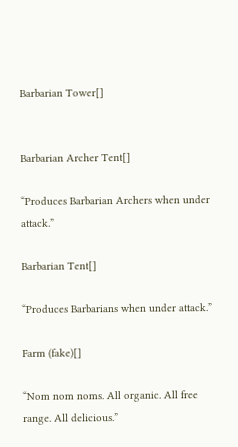Barbarian Tower[]


Barbarian Archer Tent[]

“Produces Barbarian Archers when under attack.”

Barbarian Tent[]

“Produces Barbarians when under attack.”

Farm (fake)[]

“Nom nom noms. All organic. All free range. All delicious.”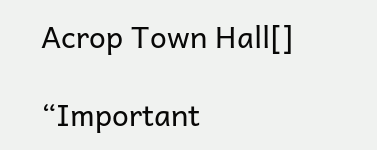Acrop Town Hall[]

“Important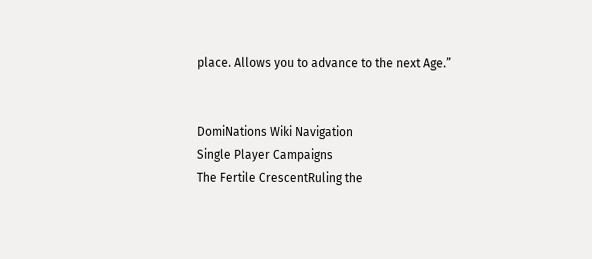place. Allows you to advance to the next Age.”


DomiNations Wiki Navigation
Single Player Campaigns
The Fertile CrescentRuling the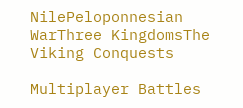NilePeloponnesian WarThree KingdomsThe Viking Conquests

Multiplayer Battles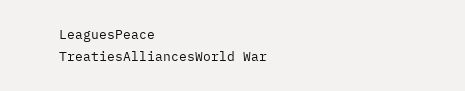LeaguesPeace TreatiesAlliancesWorld War